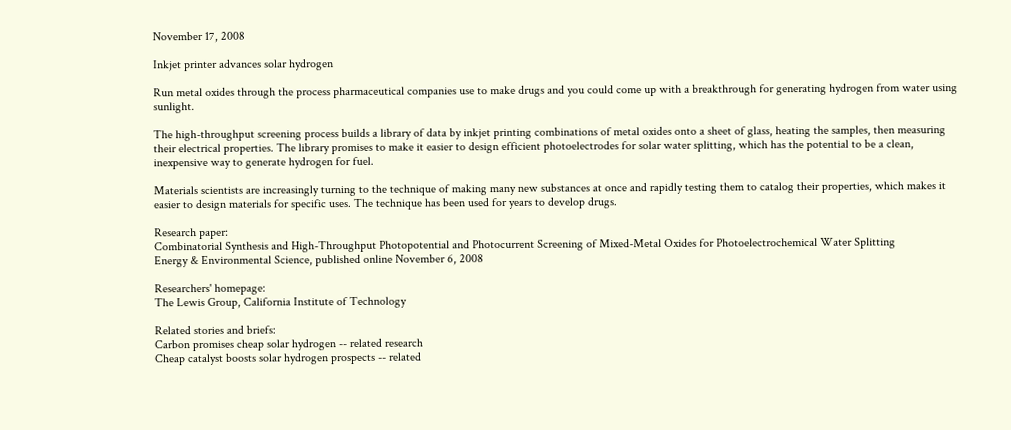November 17, 2008

Inkjet printer advances solar hydrogen

Run metal oxides through the process pharmaceutical companies use to make drugs and you could come up with a breakthrough for generating hydrogen from water using sunlight.

The high-throughput screening process builds a library of data by inkjet printing combinations of metal oxides onto a sheet of glass, heating the samples, then measuring their electrical properties. The library promises to make it easier to design efficient photoelectrodes for solar water splitting, which has the potential to be a clean, inexpensive way to generate hydrogen for fuel.

Materials scientists are increasingly turning to the technique of making many new substances at once and rapidly testing them to catalog their properties, which makes it easier to design materials for specific uses. The technique has been used for years to develop drugs.

Research paper:
Combinatorial Synthesis and High-Throughput Photopotential and Photocurrent Screening of Mixed-Metal Oxides for Photoelectrochemical Water Splitting
Energy & Environmental Science, published online November 6, 2008

Researchers' homepage:
The Lewis Group, California Institute of Technology

Related stories and briefs:
Carbon promises cheap solar hydrogen -- related research
Cheap catalyst boosts solar hydrogen prospects -- related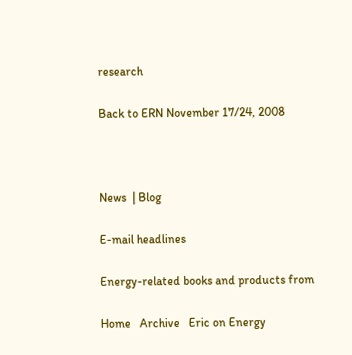research

Back to ERN November 17/24, 2008



News  | Blog

E-mail headlines

Energy-related books and products from

Home   Archive   Eric on Energy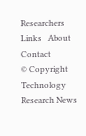Researchers   Links   About   Contact
© Copyright Technology Research News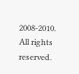2008-2010. All rights reserved.